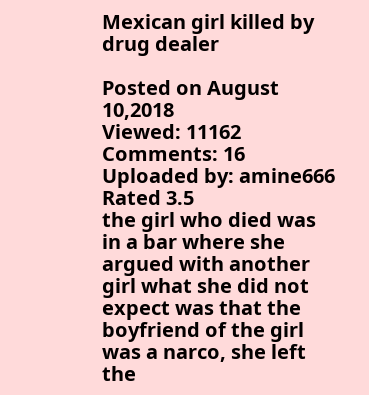Mexican girl killed by drug dealer

Posted on August 10,2018
Viewed: 11162
Comments: 16
Uploaded by: amine666
Rated 3.5
the girl who died was in a bar where she argued with another girl what she did not expect was that the boyfriend of the girl was a narco, she left the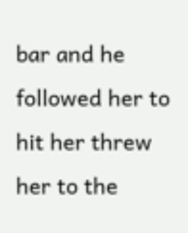bar and he followed her to hit her threw her to the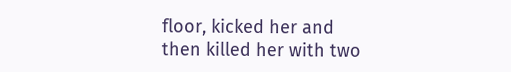floor, kicked her and then killed her with two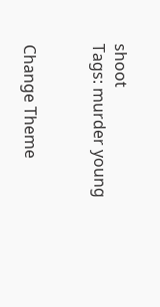shoot
Tags: murder young


Change Theme